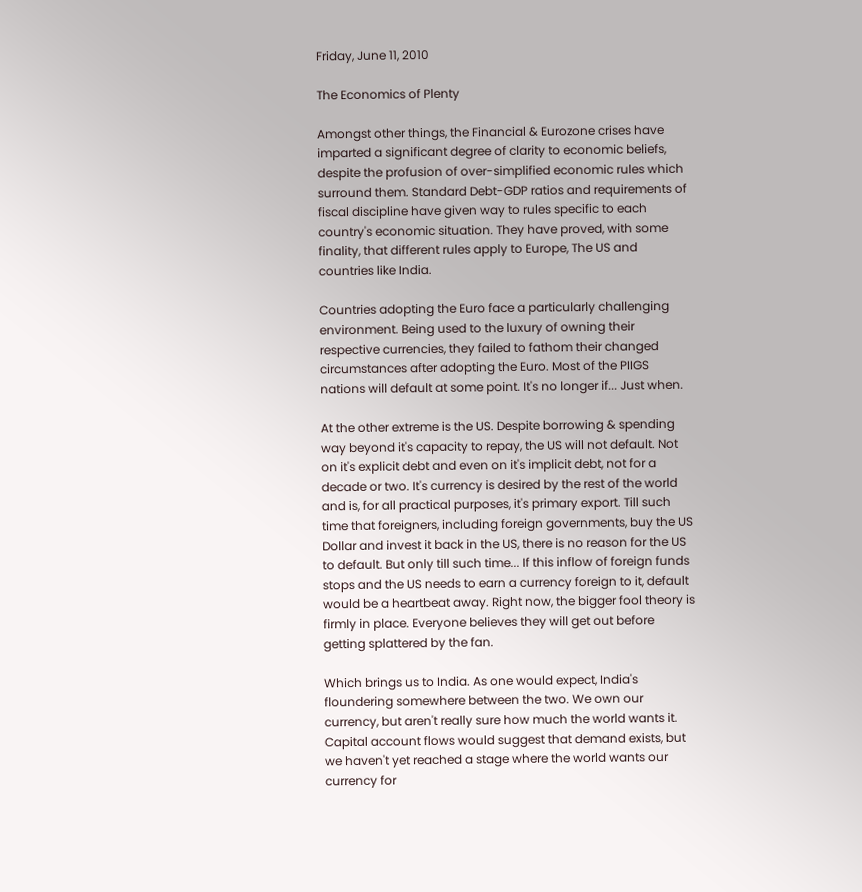Friday, June 11, 2010

The Economics of Plenty

Amongst other things, the Financial & Eurozone crises have  imparted a significant degree of clarity to economic beliefs, despite the profusion of over-simplified economic rules which surround them. Standard Debt-GDP ratios and requirements of fiscal discipline have given way to rules specific to each country's economic situation. They have proved, with some finality, that different rules apply to Europe, The US and countries like India.

Countries adopting the Euro face a particularly challenging environment. Being used to the luxury of owning their respective currencies, they failed to fathom their changed circumstances after adopting the Euro. Most of the PIIGS nations will default at some point. It's no longer if... Just when.

At the other extreme is the US. Despite borrowing & spending way beyond it's capacity to repay, the US will not default. Not on it's explicit debt and even on it's implicit debt, not for a decade or two. It's currency is desired by the rest of the world and is, for all practical purposes, it's primary export. Till such time that foreigners, including foreign governments, buy the US Dollar and invest it back in the US, there is no reason for the US to default. But only till such time... If this inflow of foreign funds stops and the US needs to earn a currency foreign to it, default would be a heartbeat away. Right now, the bigger fool theory is firmly in place. Everyone believes they will get out before getting splattered by the fan.

Which brings us to India. As one would expect, India's floundering somewhere between the two. We own our currency, but aren't really sure how much the world wants it. Capital account flows would suggest that demand exists, but we haven't yet reached a stage where the world wants our currency for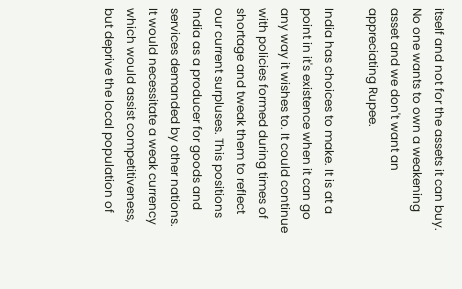itself and not for the assets it can buy. No one wants to own a weakening asset and we don't want an appreciating Rupee.

India has choices to make. It is at a point in it's existence when it can go any way it wishes to. It could continue with policies formed during times of shortage and tweak them to reflect our current surpluses. This positions India as a producer for goods and services demanded by other nations. It would necessitate a weak currency which would assist competitiveness, but deprive the local population of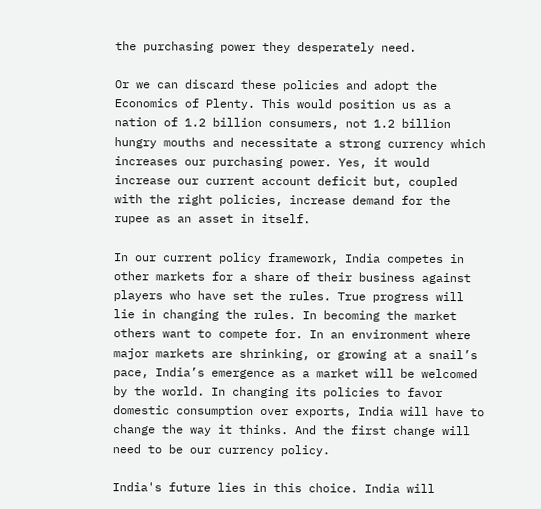the purchasing power they desperately need.

Or we can discard these policies and adopt the Economics of Plenty. This would position us as a nation of 1.2 billion consumers, not 1.2 billion hungry mouths and necessitate a strong currency which increases our purchasing power. Yes, it would increase our current account deficit but, coupled with the right policies, increase demand for the rupee as an asset in itself.

In our current policy framework, India competes in other markets for a share of their business against players who have set the rules. True progress will lie in changing the rules. In becoming the market others want to compete for. In an environment where major markets are shrinking, or growing at a snail’s pace, India’s emergence as a market will be welcomed by the world. In changing its policies to favor domestic consumption over exports, India will have to change the way it thinks. And the first change will need to be our currency policy.

India's future lies in this choice. India will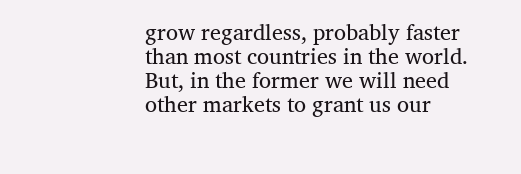grow regardless, probably faster than most countries in the world. But, in the former we will need other markets to grant us our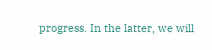progress. In the latter, we will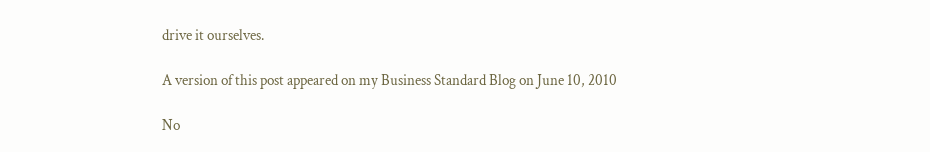drive it ourselves.

A version of this post appeared on my Business Standard Blog on June 10, 2010

No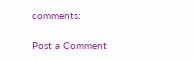comments:

Post a Comment